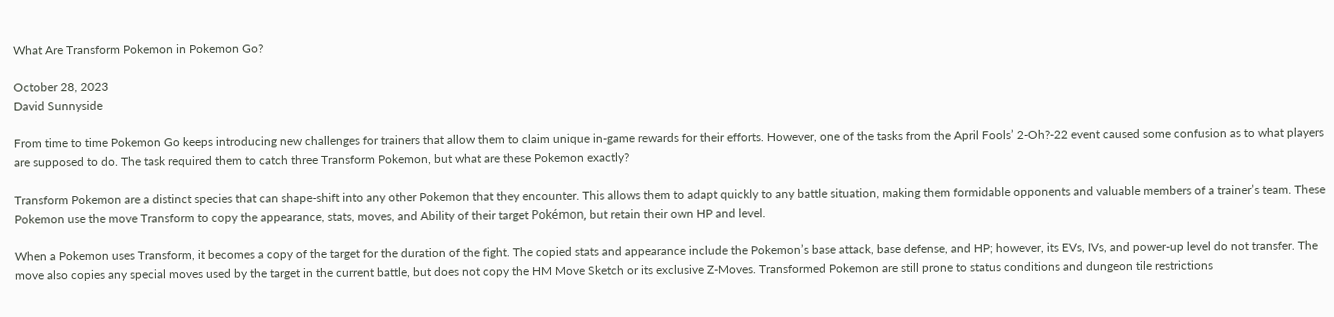What Are Transform Pokemon in Pokemon Go?

October 28, 2023
David Sunnyside

From time to time Pokemon Go keeps introducing new challenges for trainers that allow them to claim unique in-game rewards for their efforts. However, one of the tasks from the April Fools’ 2-Oh?-22 event caused some confusion as to what players are supposed to do. The task required them to catch three Transform Pokemon, but what are these Pokemon exactly?

Transform Pokemon are a distinct species that can shape-shift into any other Pokemon that they encounter. This allows them to adapt quickly to any battle situation, making them formidable opponents and valuable members of a trainer’s team. These Pokemon use the move Transform to copy the appearance, stats, moves, and Ability of their target Pokémon, but retain their own HP and level.

When a Pokemon uses Transform, it becomes a copy of the target for the duration of the fight. The copied stats and appearance include the Pokemon’s base attack, base defense, and HP; however, its EVs, IVs, and power-up level do not transfer. The move also copies any special moves used by the target in the current battle, but does not copy the HM Move Sketch or its exclusive Z-Moves. Transformed Pokemon are still prone to status conditions and dungeon tile restrictions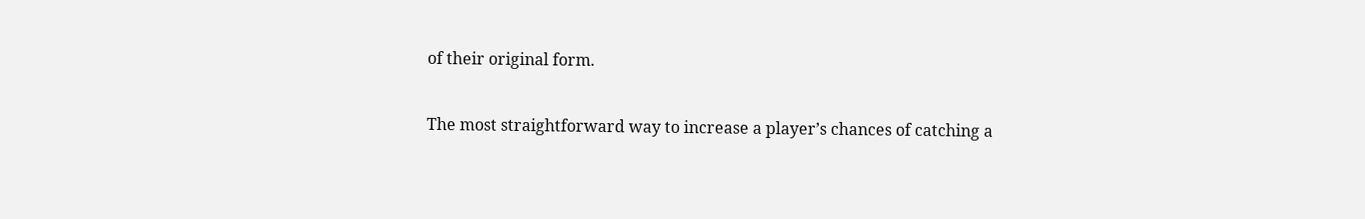of their original form.

The most straightforward way to increase a player’s chances of catching a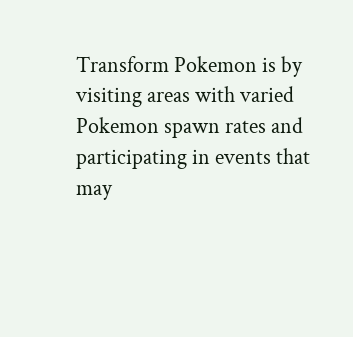Transform Pokemon is by visiting areas with varied Pokemon spawn rates and participating in events that may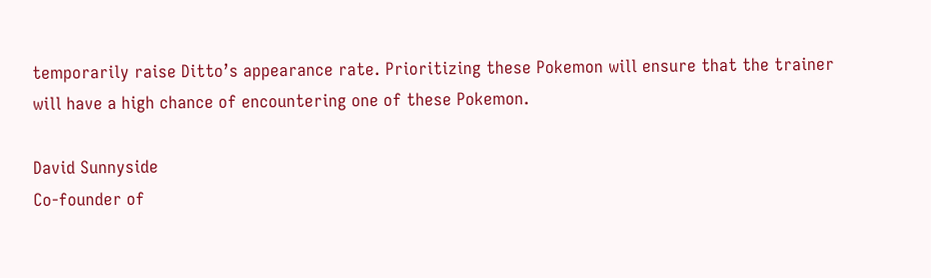temporarily raise Ditto’s appearance rate. Prioritizing these Pokemon will ensure that the trainer will have a high chance of encountering one of these Pokemon.

David Sunnyside
Co-founder of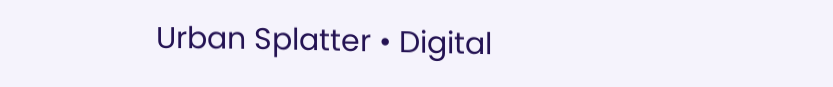Urban Splatter • Digital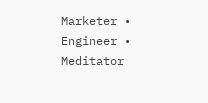Marketer • Engineer • Meditator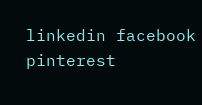linkedin facebook pinterest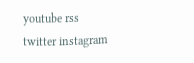youtube rss twitter instagram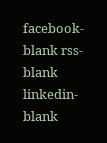facebook-blank rss-blank linkedin-blank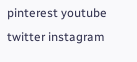pinterest youtube twitter instagram